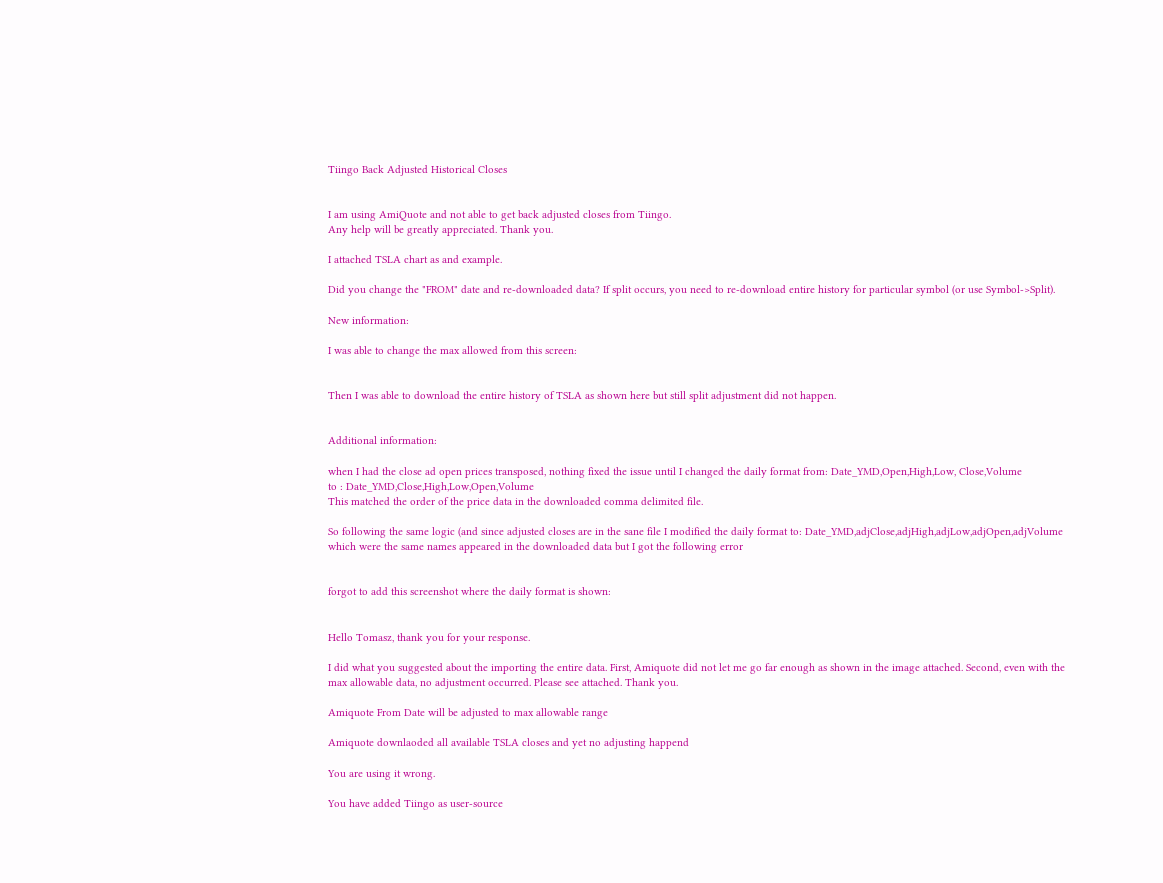Tiingo Back Adjusted Historical Closes


I am using AmiQuote and not able to get back adjusted closes from Tiingo.
Any help will be greatly appreciated. Thank you.

I attached TSLA chart as and example.

Did you change the "FROM" date and re-downloaded data? If split occurs, you need to re-download entire history for particular symbol (or use Symbol->Split).

New information:

I was able to change the max allowed from this screen:


Then I was able to download the entire history of TSLA as shown here but still split adjustment did not happen.


Additional information:

when I had the close ad open prices transposed, nothing fixed the issue until I changed the daily format from: Date_YMD,Open,High,Low, Close,Volume
to : Date_YMD,Close,High,Low,Open,Volume
This matched the order of the price data in the downloaded comma delimited file.

So following the same logic (and since adjusted closes are in the sane file I modified the daily format to: Date_YMD,adjClose,adjHigh,adjLow,adjOpen,adjVolume
which were the same names appeared in the downloaded data but I got the following error


forgot to add this screenshot where the daily format is shown:


Hello Tomasz, thank you for your response.

I did what you suggested about the importing the entire data. First, Amiquote did not let me go far enough as shown in the image attached. Second, even with the max allowable data, no adjustment occurred. Please see attached. Thank you.

Amiquote From Date will be adjusted to max allowable range

Amiquote downlaoded all available TSLA closes and yet no adjusting happend

You are using it wrong.

You have added Tiingo as user-source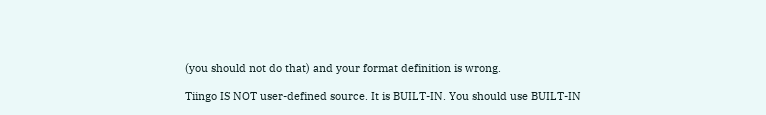(you should not do that) and your format definition is wrong.

Tiingo IS NOT user-defined source. It is BUILT-IN. You should use BUILT-IN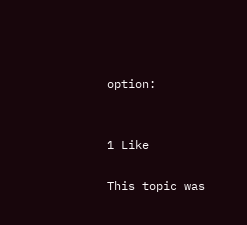option:


1 Like

This topic was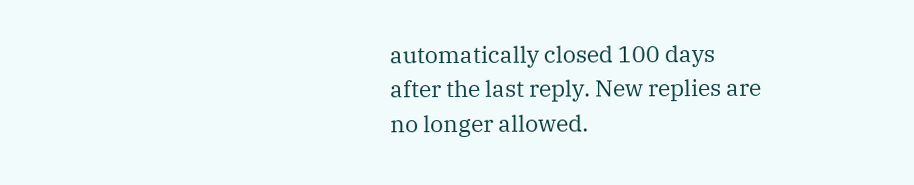automatically closed 100 days after the last reply. New replies are no longer allowed.